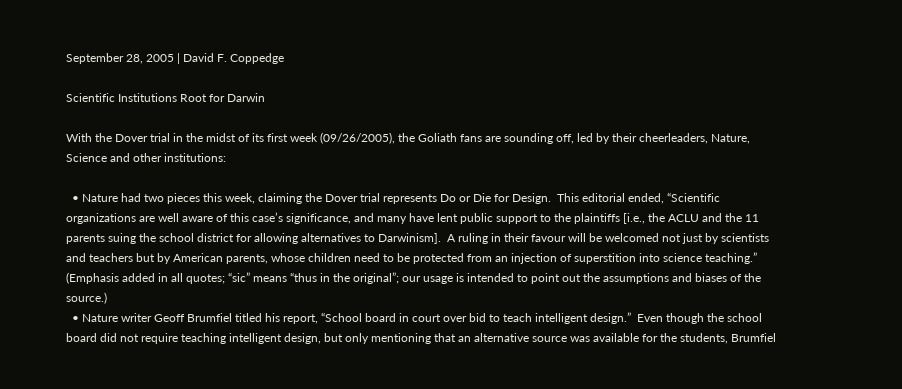September 28, 2005 | David F. Coppedge

Scientific Institutions Root for Darwin

With the Dover trial in the midst of its first week (09/26/2005), the Goliath fans are sounding off, led by their cheerleaders, Nature, Science and other institutions:

  • Nature had two pieces this week, claiming the Dover trial represents Do or Die for Design.  This editorial ended, “Scientific organizations are well aware of this case’s significance, and many have lent public support to the plaintiffs [i.e., the ACLU and the 11 parents suing the school district for allowing alternatives to Darwinism].  A ruling in their favour will be welcomed not just by scientists and teachers but by American parents, whose children need to be protected from an injection of superstition into science teaching.”  (Emphasis added in all quotes; “sic” means “thus in the original”; our usage is intended to point out the assumptions and biases of the source.)
  • Nature writer Geoff Brumfiel titled his report, “School board in court over bid to teach intelligent design.”  Even though the school board did not require teaching intelligent design, but only mentioning that an alternative source was available for the students, Brumfiel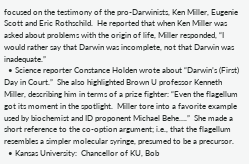focused on the testimony of the pro-Darwinists, Ken Miller, Eugenie Scott and Eric Rothschild.  He reported that when Ken Miller was asked about problems with the origin of life, Miller responded, “I would rather say that Darwin was incomplete, not that Darwin was inadequate.”
  • Science reporter Constance Holden wrote about “Darwin’s (First) Day in Court.”  She also highlighted Brown U professor Kenneth Miller, describing him in terms of a prize fighter: “Even the flagellum got its moment in the spotlight.  Miller tore into a favorite example used by biochemist and ID proponent Michael Behe….”  She made a short reference to the co-option argument; i.e., that the flagellum resembles a simpler molecular syringe, presumed to be a precursor.
  • Kansas University:  Chancellor of KU, Bob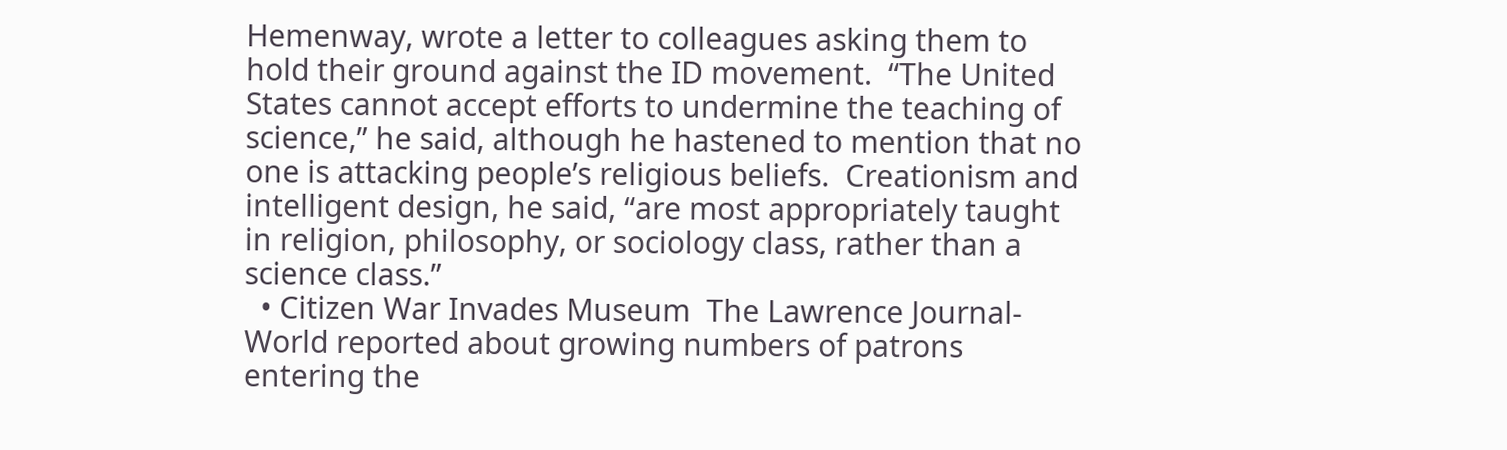Hemenway, wrote a letter to colleagues asking them to hold their ground against the ID movement.  “The United States cannot accept efforts to undermine the teaching of science,” he said, although he hastened to mention that no one is attacking people’s religious beliefs.  Creationism and intelligent design, he said, “are most appropriately taught in religion, philosophy, or sociology class, rather than a science class.”
  • Citizen War Invades Museum  The Lawrence Journal-World reported about growing numbers of patrons entering the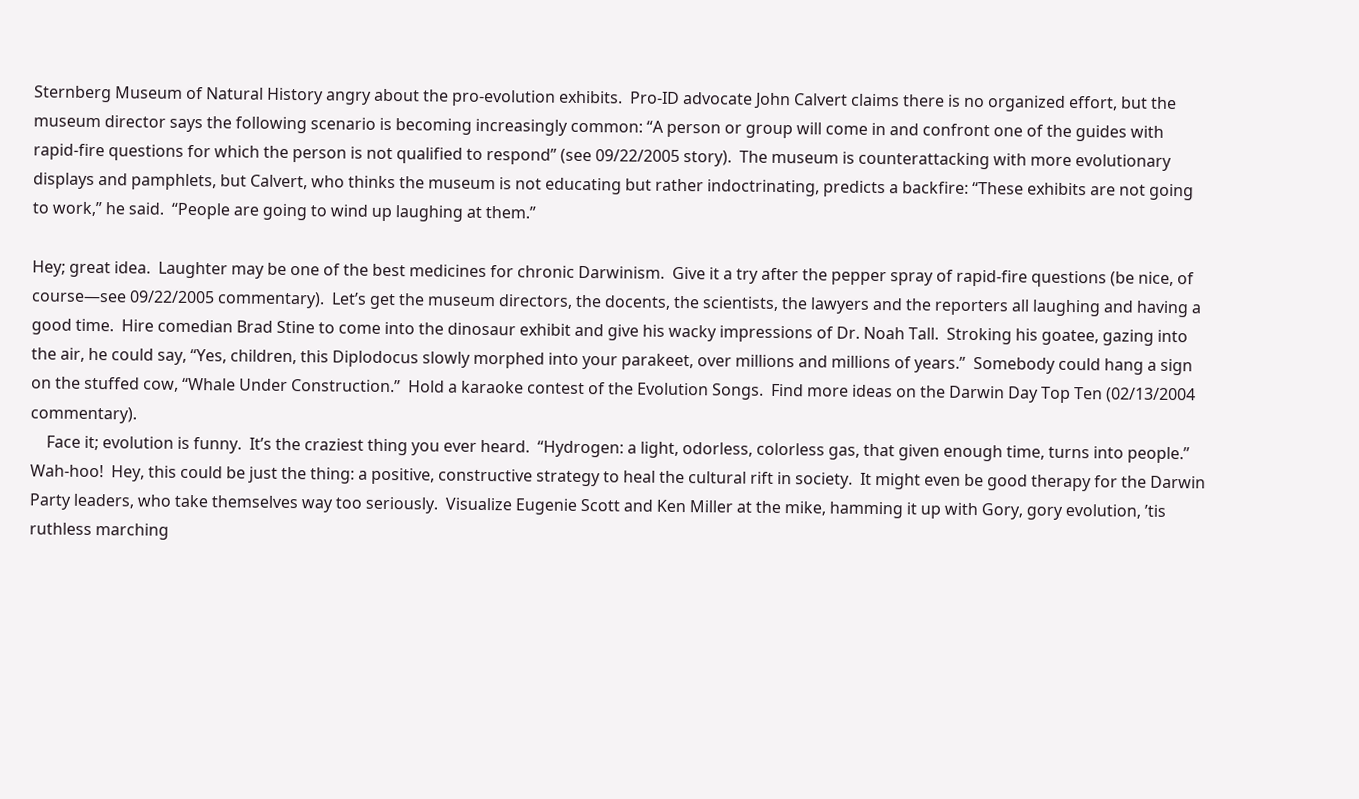Sternberg Museum of Natural History angry about the pro-evolution exhibits.  Pro-ID advocate John Calvert claims there is no organized effort, but the museum director says the following scenario is becoming increasingly common: “A person or group will come in and confront one of the guides with rapid-fire questions for which the person is not qualified to respond” (see 09/22/2005 story).  The museum is counterattacking with more evolutionary displays and pamphlets, but Calvert, who thinks the museum is not educating but rather indoctrinating, predicts a backfire: “These exhibits are not going to work,” he said.  “People are going to wind up laughing at them.”

Hey; great idea.  Laughter may be one of the best medicines for chronic Darwinism.  Give it a try after the pepper spray of rapid-fire questions (be nice, of course—see 09/22/2005 commentary).  Let’s get the museum directors, the docents, the scientists, the lawyers and the reporters all laughing and having a good time.  Hire comedian Brad Stine to come into the dinosaur exhibit and give his wacky impressions of Dr. Noah Tall.  Stroking his goatee, gazing into the air, he could say, “Yes, children, this Diplodocus slowly morphed into your parakeet, over millions and millions of years.”  Somebody could hang a sign on the stuffed cow, “Whale Under Construction.”  Hold a karaoke contest of the Evolution Songs.  Find more ideas on the Darwin Day Top Ten (02/13/2004 commentary).
    Face it; evolution is funny.  It’s the craziest thing you ever heard.  “Hydrogen: a light, odorless, colorless gas, that given enough time, turns into people.”  Wah-hoo!  Hey, this could be just the thing: a positive, constructive strategy to heal the cultural rift in society.  It might even be good therapy for the Darwin Party leaders, who take themselves way too seriously.  Visualize Eugenie Scott and Ken Miller at the mike, hamming it up with Gory, gory evolution, ’tis ruthless marching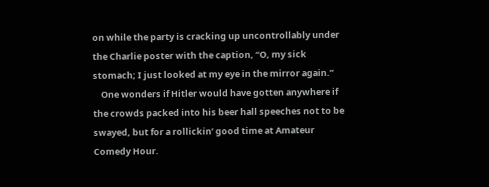on while the party is cracking up uncontrollably under the Charlie poster with the caption, “O, my sick stomach; I just looked at my eye in the mirror again.”
    One wonders if Hitler would have gotten anywhere if the crowds packed into his beer hall speeches not to be swayed, but for a rollickin’ good time at Amateur Comedy Hour.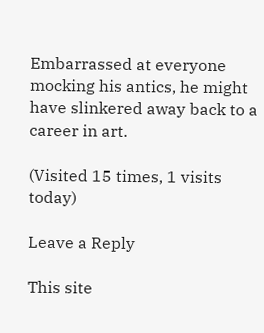Embarrassed at everyone mocking his antics, he might have slinkered away back to a career in art.

(Visited 15 times, 1 visits today)

Leave a Reply

This site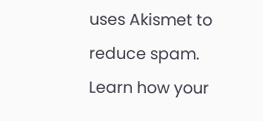uses Akismet to reduce spam. Learn how your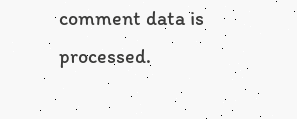comment data is processed.